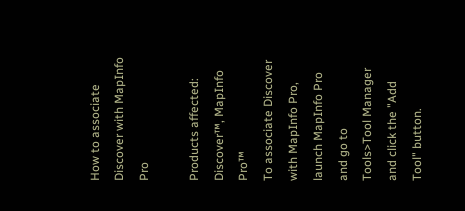How to associate Discover with MapInfo Pro

Products affected: Discover™, MapInfo Pro™
To associate Discover with MapInfo Pro, launch MapInfo Pro and go to
Tools>Tool Manager and click the "Add Tool" button.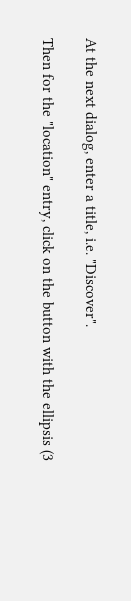At the next dialog, enter a title, i.e. "Discover".

Then for the "location" entry, click on the button with the ellipsis (3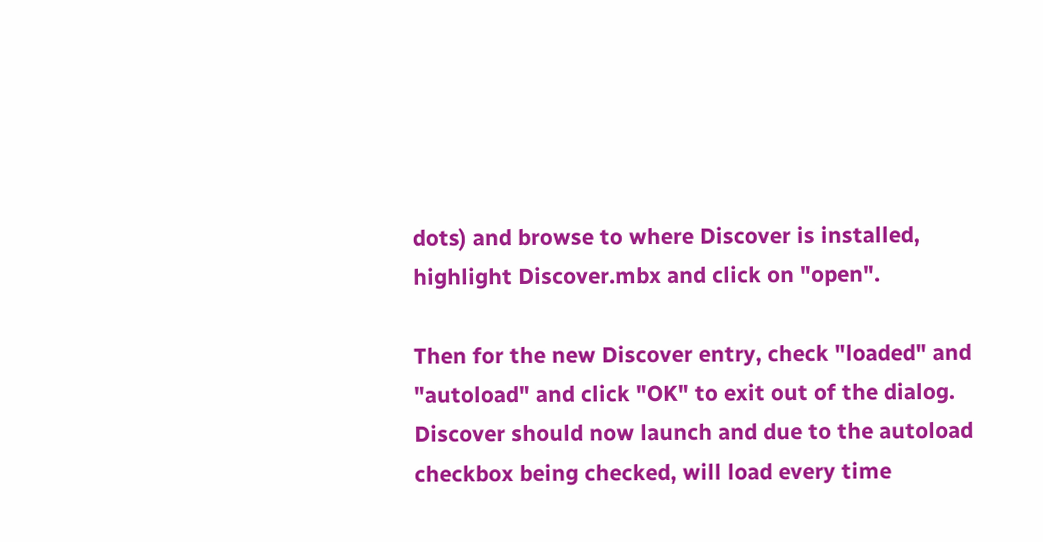dots) and browse to where Discover is installed, highlight Discover.mbx and click on "open".

Then for the new Discover entry, check "loaded" and "autoload" and click "OK" to exit out of the dialog.
Discover should now launch and due to the autoload checkbox being checked, will load every time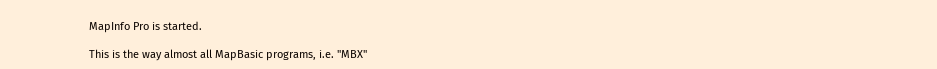MapInfo Pro is started.

This is the way almost all MapBasic programs, i.e. "MBX"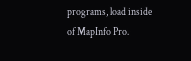programs, load inside of MapInfo Pro.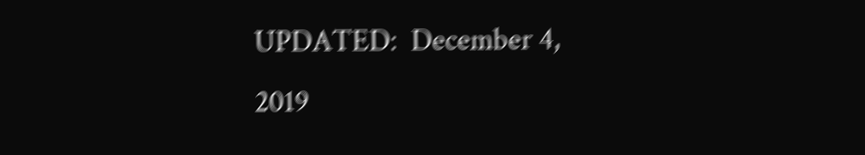UPDATED:  December 4, 2019